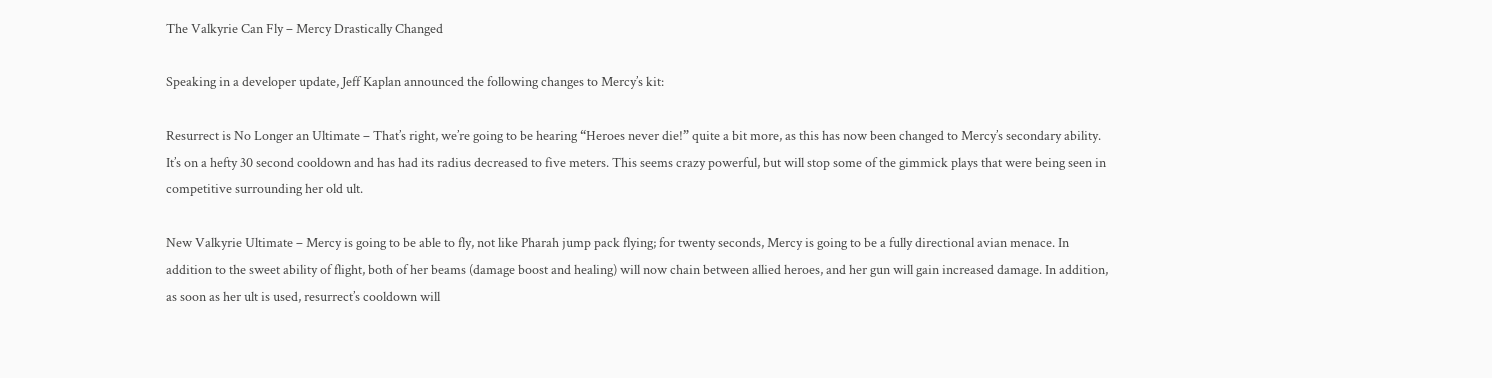The Valkyrie Can Fly – Mercy Drastically Changed

Speaking in a developer update, Jeff Kaplan announced the following changes to Mercy’s kit:

Resurrect is No Longer an Ultimate – That’s right, we’re going to be hearing “Heroes never die!” quite a bit more, as this has now been changed to Mercy’s secondary ability. It’s on a hefty 30 second cooldown and has had its radius decreased to five meters. This seems crazy powerful, but will stop some of the gimmick plays that were being seen in competitive surrounding her old ult.

New Valkyrie Ultimate – Mercy is going to be able to fly, not like Pharah jump pack flying; for twenty seconds, Mercy is going to be a fully directional avian menace. In addition to the sweet ability of flight, both of her beams (damage boost and healing) will now chain between allied heroes, and her gun will gain increased damage. In addition, as soon as her ult is used, resurrect’s cooldown will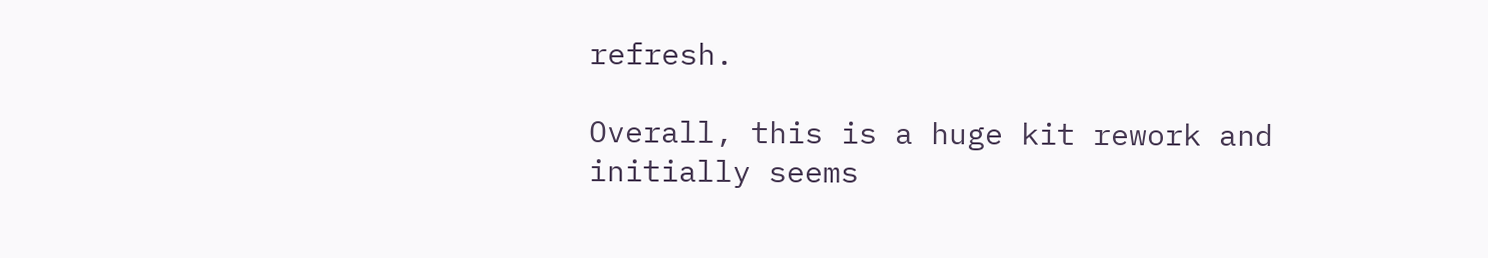refresh.

Overall, this is a huge kit rework and initially seems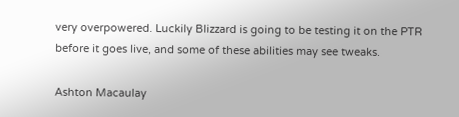very overpowered. Luckily Blizzard is going to be testing it on the PTR before it goes live, and some of these abilities may see tweaks.

Ashton Macaulay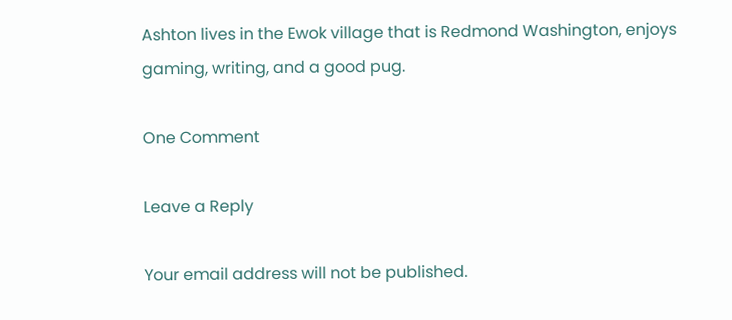Ashton lives in the Ewok village that is Redmond Washington, enjoys gaming, writing, and a good pug.

One Comment

Leave a Reply

Your email address will not be published.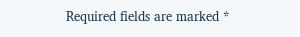Required fields are marked *